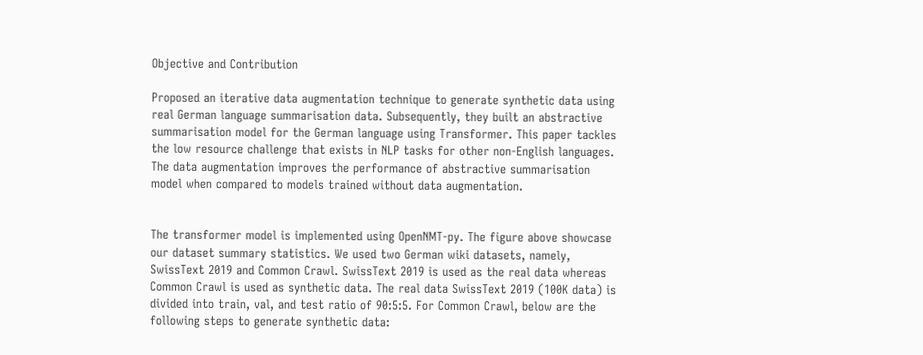Objective and Contribution

Proposed an iterative data augmentation technique to generate synthetic data using real German language summarisation data. Subsequently, they built an abstractive summarisation model for the German language using Transformer. This paper tackles the low resource challenge that exists in NLP tasks for other non-English languages. The data augmentation improves the performance of abstractive summarisation model when compared to models trained without data augmentation.


The transformer model is implemented using OpenNMT-py. The figure above showcase our dataset summary statistics. We used two German wiki datasets, namely, SwissText 2019 and Common Crawl. SwissText 2019 is used as the real data whereas Common Crawl is used as synthetic data. The real data SwissText 2019 (100K data) is divided into train, val, and test ratio of 90:5:5. For Common Crawl, below are the following steps to generate synthetic data: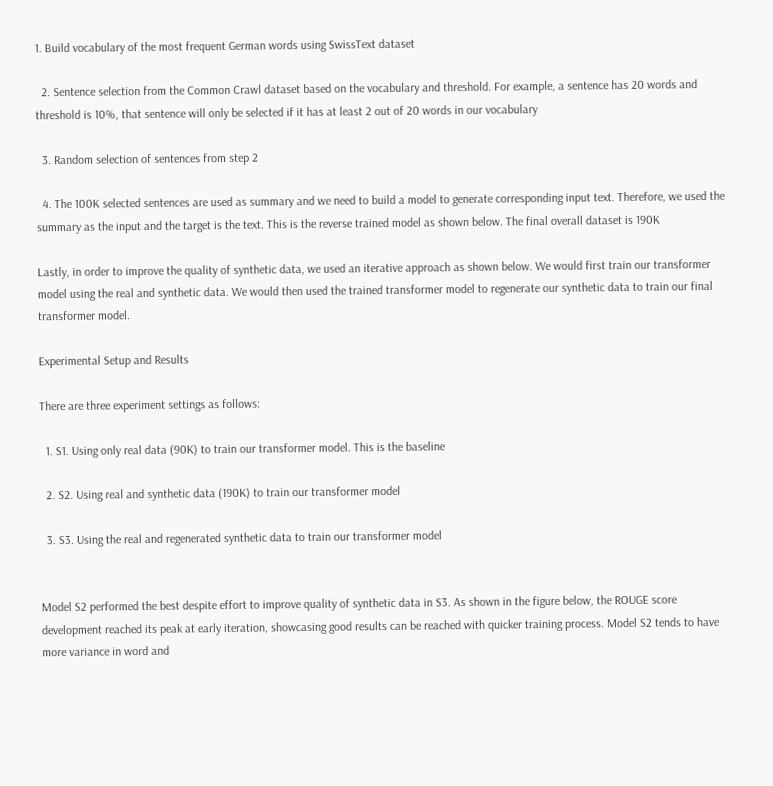1. Build vocabulary of the most frequent German words using SwissText dataset

  2. Sentence selection from the Common Crawl dataset based on the vocabulary and threshold. For example, a sentence has 20 words and threshold is 10%, that sentence will only be selected if it has at least 2 out of 20 words in our vocabulary

  3. Random selection of sentences from step 2

  4. The 100K selected sentences are used as summary and we need to build a model to generate corresponding input text. Therefore, we used the summary as the input and the target is the text. This is the reverse trained model as shown below. The final overall dataset is 190K

Lastly, in order to improve the quality of synthetic data, we used an iterative approach as shown below. We would first train our transformer model using the real and synthetic data. We would then used the trained transformer model to regenerate our synthetic data to train our final transformer model.

Experimental Setup and Results

There are three experiment settings as follows:

  1. S1. Using only real data (90K) to train our transformer model. This is the baseline

  2. S2. Using real and synthetic data (190K) to train our transformer model

  3. S3. Using the real and regenerated synthetic data to train our transformer model


Model S2 performed the best despite effort to improve quality of synthetic data in S3. As shown in the figure below, the ROUGE score development reached its peak at early iteration, showcasing good results can be reached with quicker training process. Model S2 tends to have more variance in word and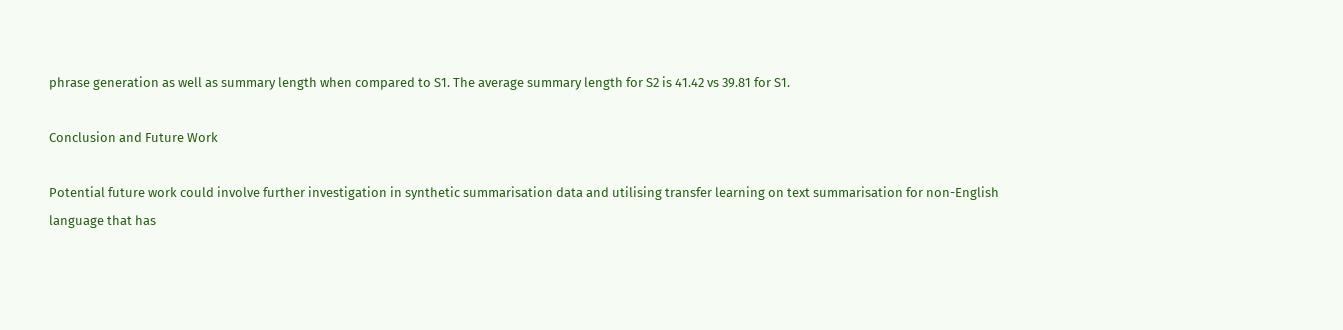phrase generation as well as summary length when compared to S1. The average summary length for S2 is 41.42 vs 39.81 for S1.

Conclusion and Future Work

Potential future work could involve further investigation in synthetic summarisation data and utilising transfer learning on text summarisation for non-English language that has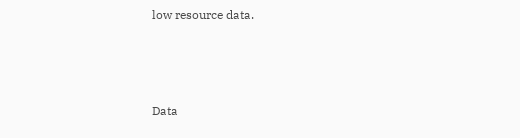low resource data.



Data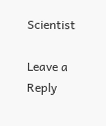Scientist

Leave a Reply